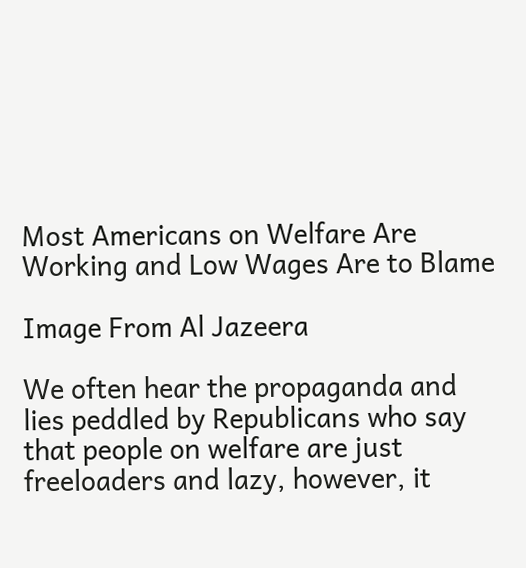Most Americans on Welfare Are Working and Low Wages Are to Blame

Image From Al Jazeera

We often hear the propaganda and lies peddled by Republicans who say that people on welfare are just freeloaders and lazy, however, it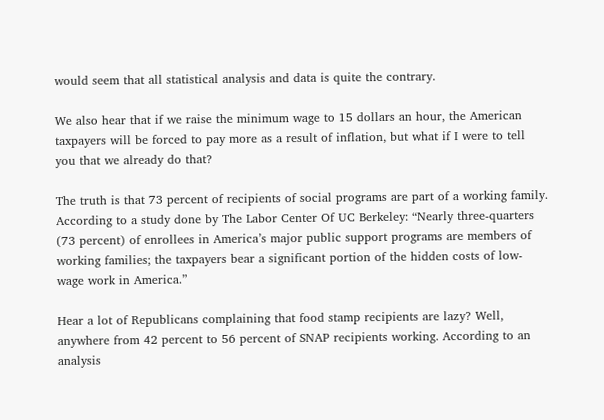would seem that all statistical analysis and data is quite the contrary.

We also hear that if we raise the minimum wage to 15 dollars an hour, the American taxpayers will be forced to pay more as a result of inflation, but what if I were to tell you that we already do that?

The truth is that 73 percent of recipients of social programs are part of a working family. According to a study done by The Labor Center Of UC Berkeley: “Nearly three-quarters (73 percent) of enrollees in America’s major public support programs are members of working families; the taxpayers bear a significant portion of the hidden costs of low-wage work in America.”

Hear a lot of Republicans complaining that food stamp recipients are lazy? Well, anywhere from 42 percent to 56 percent of SNAP recipients working. According to an analysis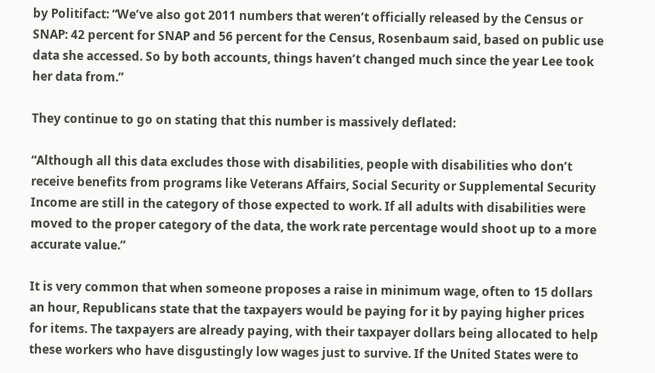by Politifact: “We’ve also got 2011 numbers that weren’t officially released by the Census or SNAP: 42 percent for SNAP and 56 percent for the Census, Rosenbaum said, based on public use data she accessed. So by both accounts, things haven’t changed much since the year Lee took her data from.”

They continue to go on stating that this number is massively deflated:

“Although all this data excludes those with disabilities, people with disabilities who don’t receive benefits from programs like Veterans Affairs, Social Security or Supplemental Security Income are still in the category of those expected to work. If all adults with disabilities were moved to the proper category of the data, the work rate percentage would shoot up to a more accurate value.”

It is very common that when someone proposes a raise in minimum wage, often to 15 dollars an hour, Republicans state that the taxpayers would be paying for it by paying higher prices for items. The taxpayers are already paying, with their taxpayer dollars being allocated to help these workers who have disgustingly low wages just to survive. If the United States were to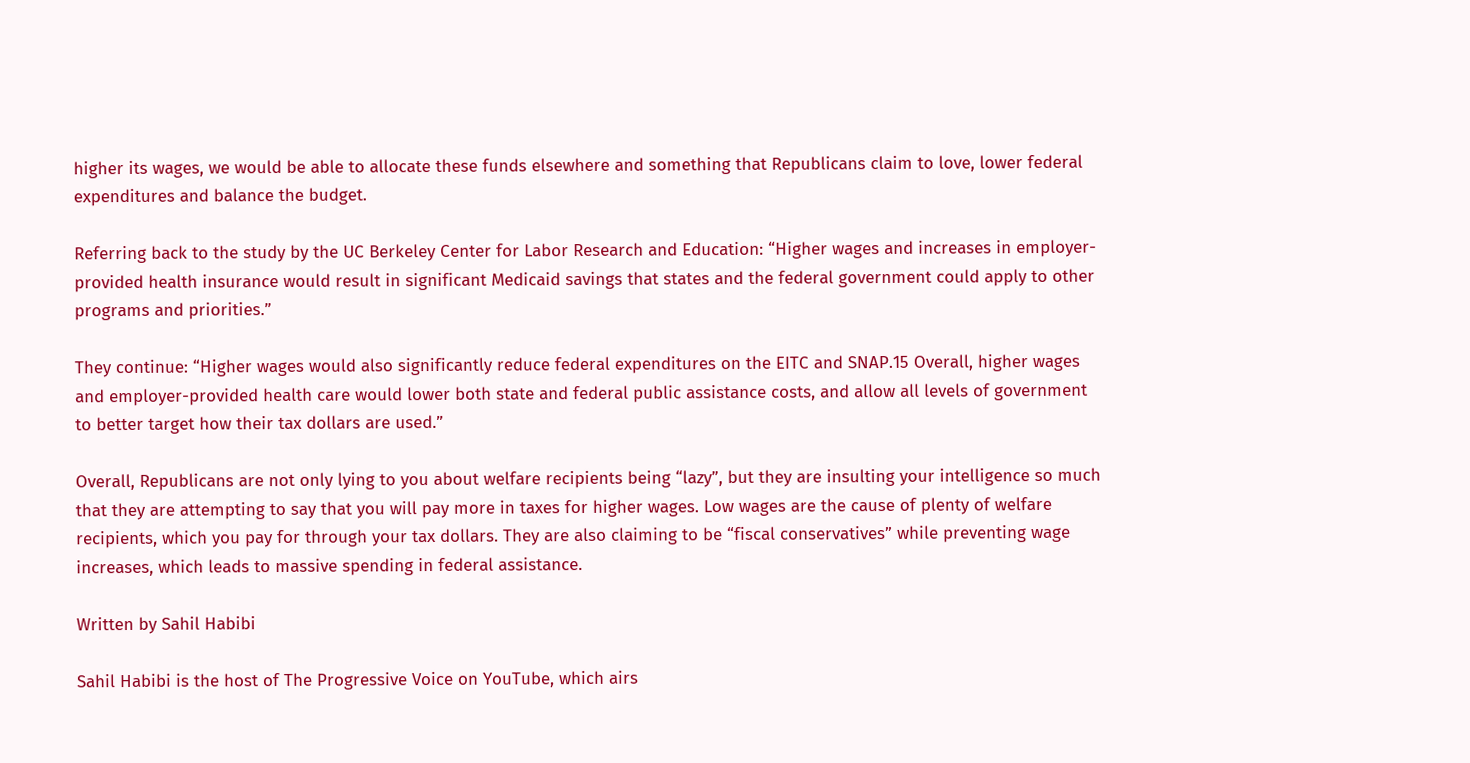higher its wages, we would be able to allocate these funds elsewhere and something that Republicans claim to love, lower federal expenditures and balance the budget.

Referring back to the study by the UC Berkeley Center for Labor Research and Education: “Higher wages and increases in employer-provided health insurance would result in significant Medicaid savings that states and the federal government could apply to other programs and priorities.”

They continue: “Higher wages would also significantly reduce federal expenditures on the EITC and SNAP.15 Overall, higher wages and employer-provided health care would lower both state and federal public assistance costs, and allow all levels of government to better target how their tax dollars are used.”

Overall, Republicans are not only lying to you about welfare recipients being “lazy”, but they are insulting your intelligence so much that they are attempting to say that you will pay more in taxes for higher wages. Low wages are the cause of plenty of welfare recipients, which you pay for through your tax dollars. They are also claiming to be “fiscal conservatives” while preventing wage increases, which leads to massive spending in federal assistance.

Written by Sahil Habibi

Sahil Habibi is the host of The Progressive Voice on YouTube, which airs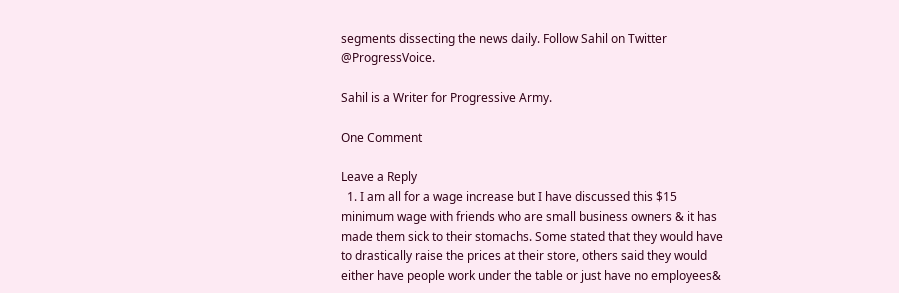segments dissecting the news daily. Follow Sahil on Twitter @ProgressVoice.

Sahil is a Writer for Progressive Army.

One Comment

Leave a Reply
  1. I am all for a wage increase but I have discussed this $15 minimum wage with friends who are small business owners & it has made them sick to their stomachs. Some stated that they would have to drastically raise the prices at their store, others said they would either have people work under the table or just have no employees&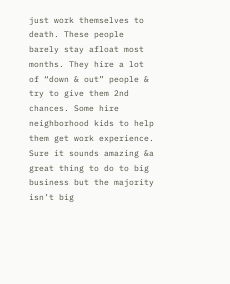just work themselves to death. These people barely stay afloat most months. They hire a lot of “down & out” people & try to give them 2nd chances. Some hire neighborhood kids to help them get work experience. Sure it sounds amazing &a great thing to do to big business but the majority isn’t big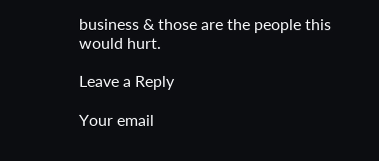business & those are the people this would hurt.

Leave a Reply

Your email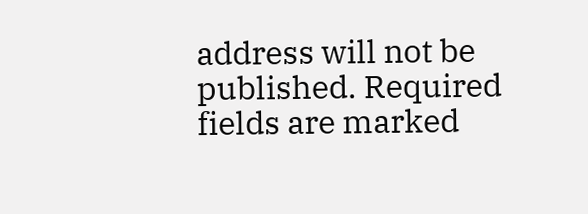address will not be published. Required fields are marked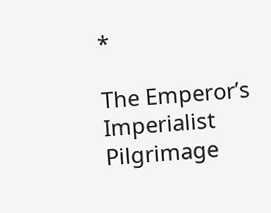*

The Emperor’s Imperialist Pilgrimage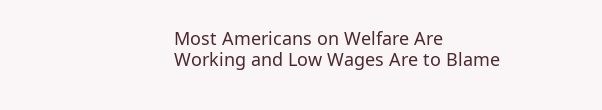Most Americans on Welfare Are Working and Low Wages Are to Blame